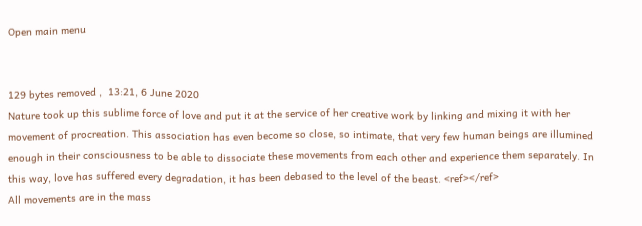Open main menu


129 bytes removed ,  13:21, 6 June 2020
Nature took up this sublime force of love and put it at the service of her creative work by linking and mixing it with her movement of procreation. This association has even become so close, so intimate, that very few human beings are illumined enough in their consciousness to be able to dissociate these movements from each other and experience them separately. In this way, love has suffered every degradation, it has been debased to the level of the beast. <ref></ref>
All movements are in the mass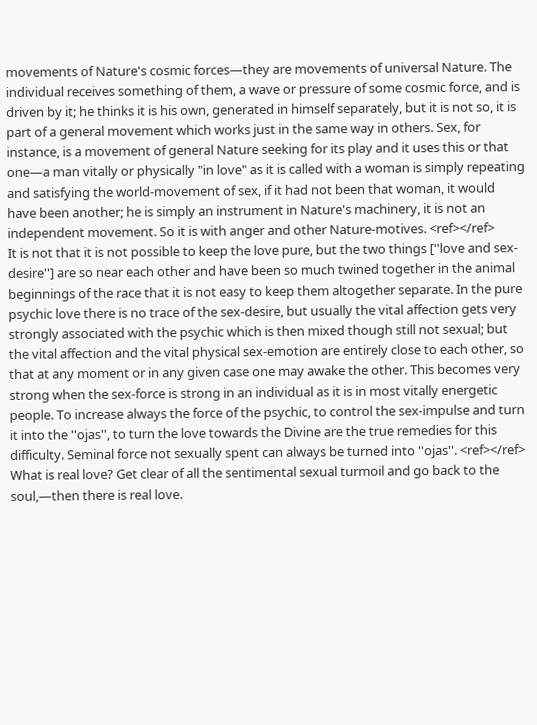movements of Nature's cosmic forces—they are movements of universal Nature. The individual receives something of them, a wave or pressure of some cosmic force, and is driven by it; he thinks it is his own, generated in himself separately, but it is not so, it is part of a general movement which works just in the same way in others. Sex, for instance, is a movement of general Nature seeking for its play and it uses this or that one—a man vitally or physically "in love" as it is called with a woman is simply repeating and satisfying the world-movement of sex, if it had not been that woman, it would have been another; he is simply an instrument in Nature's machinery, it is not an independent movement. So it is with anger and other Nature-motives. <ref></ref>
It is not that it is not possible to keep the love pure, but the two things [''love and sex-desire''] are so near each other and have been so much twined together in the animal beginnings of the race that it is not easy to keep them altogether separate. In the pure psychic love there is no trace of the sex-desire, but usually the vital affection gets very strongly associated with the psychic which is then mixed though still not sexual; but the vital affection and the vital physical sex-emotion are entirely close to each other, so that at any moment or in any given case one may awake the other. This becomes very strong when the sex-force is strong in an individual as it is in most vitally energetic people. To increase always the force of the psychic, to control the sex-impulse and turn it into the ''ojas'', to turn the love towards the Divine are the true remedies for this difficulty. Seminal force not sexually spent can always be turned into ''ojas''. <ref></ref>
What is real love? Get clear of all the sentimental sexual turmoil and go back to the soul,—then there is real love.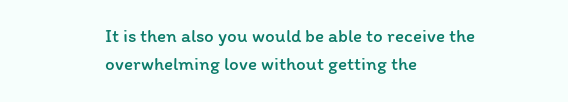It is then also you would be able to receive the overwhelming love without getting the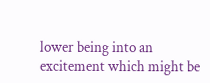lower being into an excitement which might be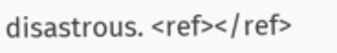disastrous. <ref></ref>